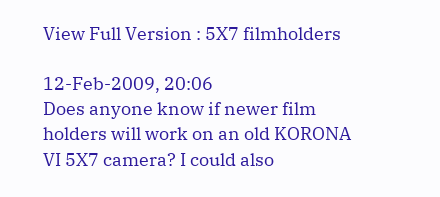View Full Version : 5X7 filmholders

12-Feb-2009, 20:06
Does anyone know if newer film holders will work on an old KORONA VI 5X7 camera? I could also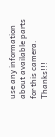use any information about available parts for this camera. Thanks!!!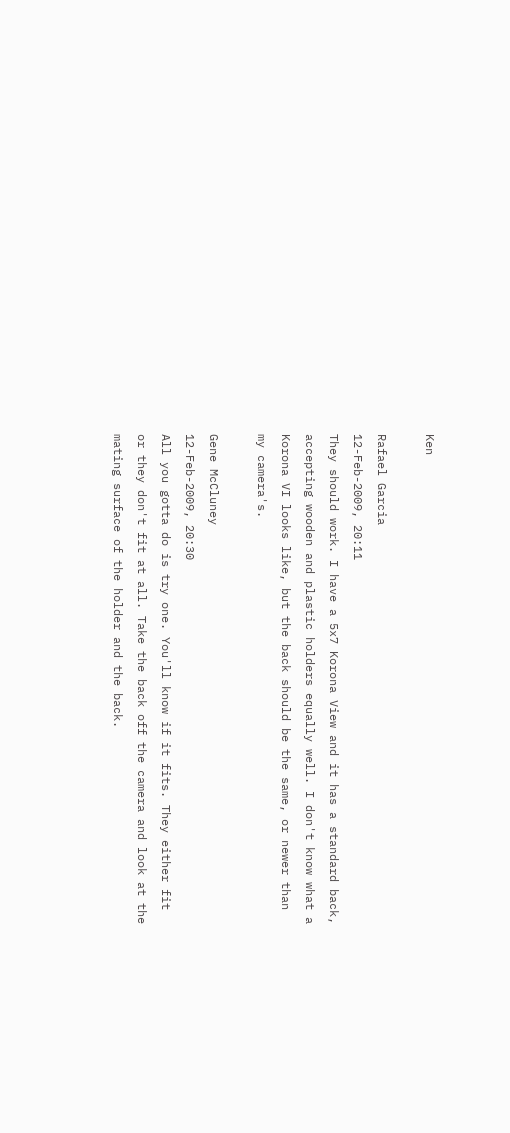Ken

Rafael Garcia
12-Feb-2009, 20:11
They should work. I have a 5x7 Korona View and it has a standard back, accepting wooden and plastic holders equally well. I don't know what a Korona VI looks like, but the back should be the same, or newer than my camera's.

Gene McCluney
12-Feb-2009, 20:30
All you gotta do is try one. You'll know if it fits. They either fit or they don't fit at all. Take the back off the camera and look at the mating surface of the holder and the back.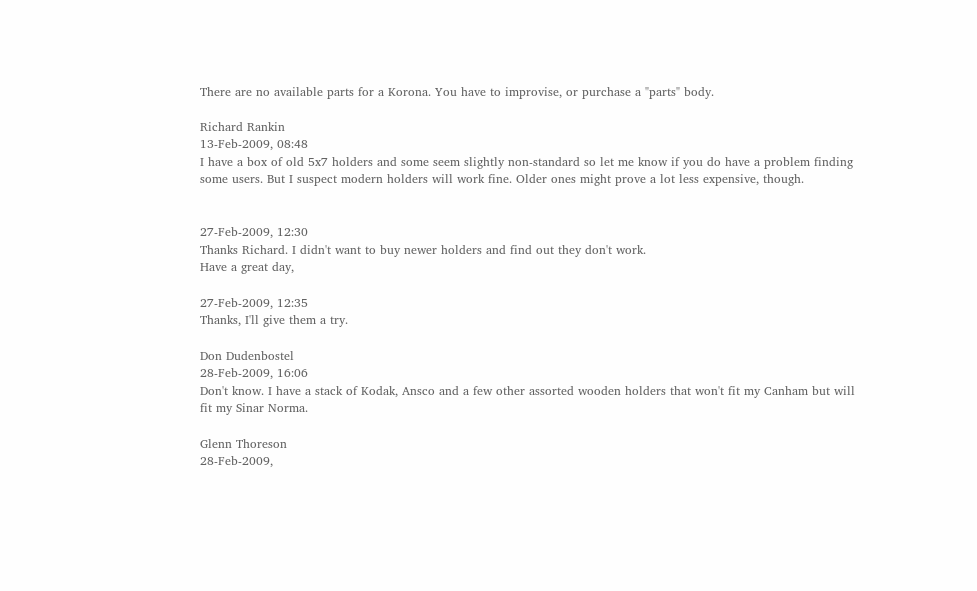There are no available parts for a Korona. You have to improvise, or purchase a "parts" body.

Richard Rankin
13-Feb-2009, 08:48
I have a box of old 5x7 holders and some seem slightly non-standard so let me know if you do have a problem finding some users. But I suspect modern holders will work fine. Older ones might prove a lot less expensive, though.


27-Feb-2009, 12:30
Thanks Richard. I didn't want to buy newer holders and find out they don't work.
Have a great day,

27-Feb-2009, 12:35
Thanks, I'll give them a try.

Don Dudenbostel
28-Feb-2009, 16:06
Don't know. I have a stack of Kodak, Ansco and a few other assorted wooden holders that won't fit my Canham but will fit my Sinar Norma.

Glenn Thoreson
28-Feb-2009,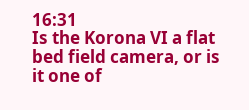16:31
Is the Korona VI a flat bed field camera, or is it one of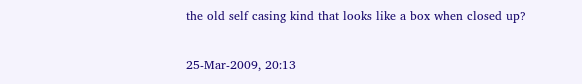the old self casing kind that looks like a box when closed up?

25-Mar-2009, 20:13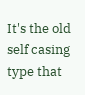It's the old self casing type that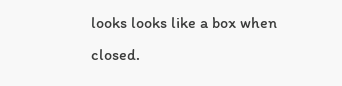looks looks like a box when closed.